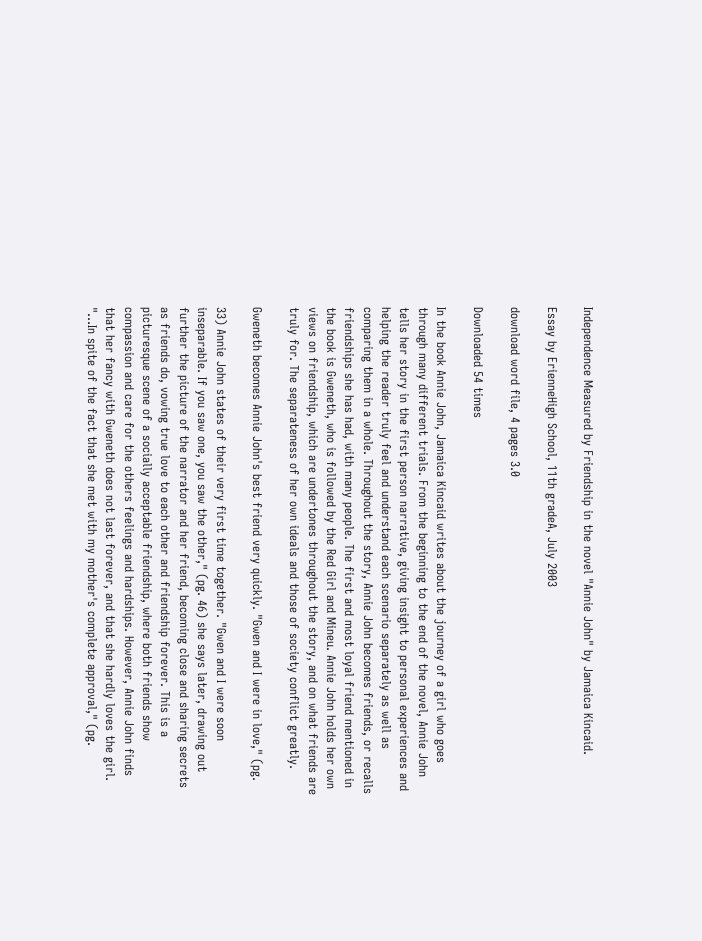Independence Measured by Friendship in the novel "Annie John" by Jamaica Kincaid.

Essay by ErienneHigh School, 11th gradeA, July 2003

download word file, 4 pages 3.0

Downloaded 54 times

In the book Annie John, Jamaica Kincaid writes about the journey of a girl who goes through many different trials. From the beginning to the end of the novel, Annie John tells her story in the first person narrative, giving insight to personal experiences and helping the reader truly feel and understand each scenario separately as well as comparing them in a whole. Throughout the story, Annie John becomes friends, or recalls friendships she has had, with many people. The first and most loyal friend mentioned in the book is Gweneth, who is followed by the Red Girl and Mineu. Annie John holds her own views on friendship, which are undertones throughout the story, and on what friends are truly for. The separateness of her own ideals and those of society conflict greatly.

Gweneth becomes Annie John's best friend very quickly. "Gwen and I were in love," (pg.

33) Annie John states of their very first time together. "Gwen and I were soon inseparable. If you saw one, you saw the other," (pg. 46) she says later, drawing out further the picture of the narrator and her friend, becoming close and sharing secrets as friends do, vowing true love to each other and friendship forever. This is a picturesque scene of a socially acceptable friendship, where both friends show compassion and care for the others feelings and hardships. However, Annie John finds that her fancy with Gweneth does not last forever, and that she hardly loves the girl. "...In spite of the fact that she met with my mother's complete approval," (pg.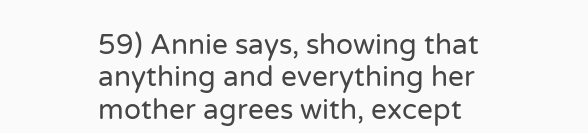59) Annie says, showing that anything and everything her mother agrees with, except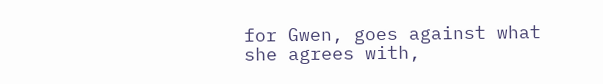for Gwen, goes against what she agrees with,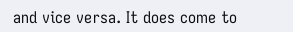and vice versa. It does come to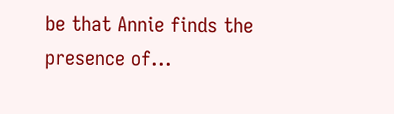be that Annie finds the presence of...